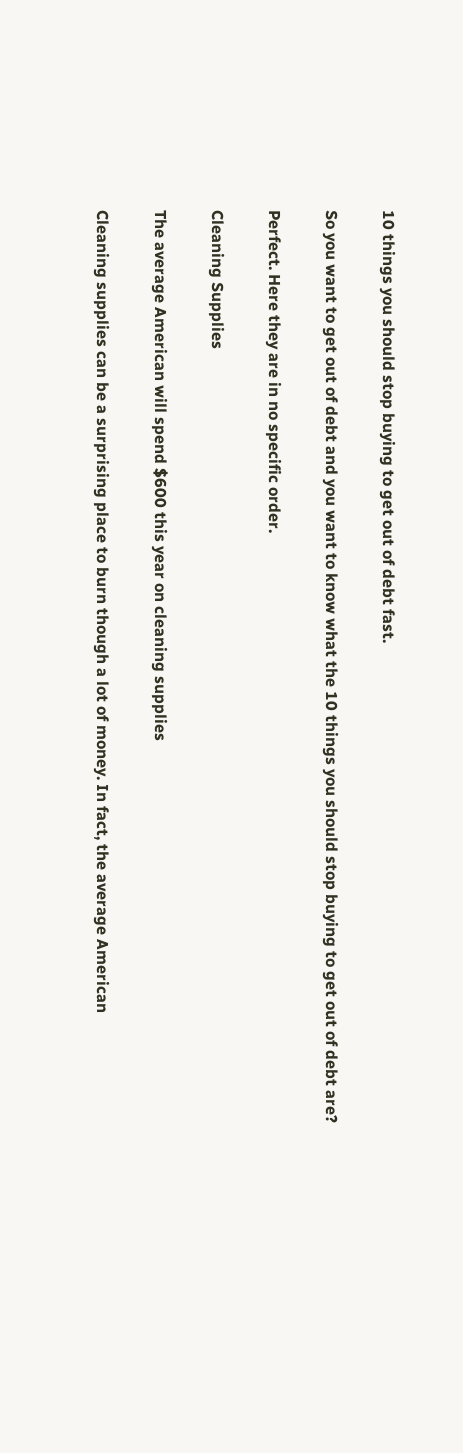10 things you should stop buying to get out of debt fast.

So you want to get out of debt and you want to know what the 10 things you should stop buying to get out of debt are?

Perfect. Here they are in no specific order.

Cleaning Supplies

The average American will spend $600 this year on cleaning supplies

Cleaning supplies can be a surprising place to burn though a lot of money. In fact, the average American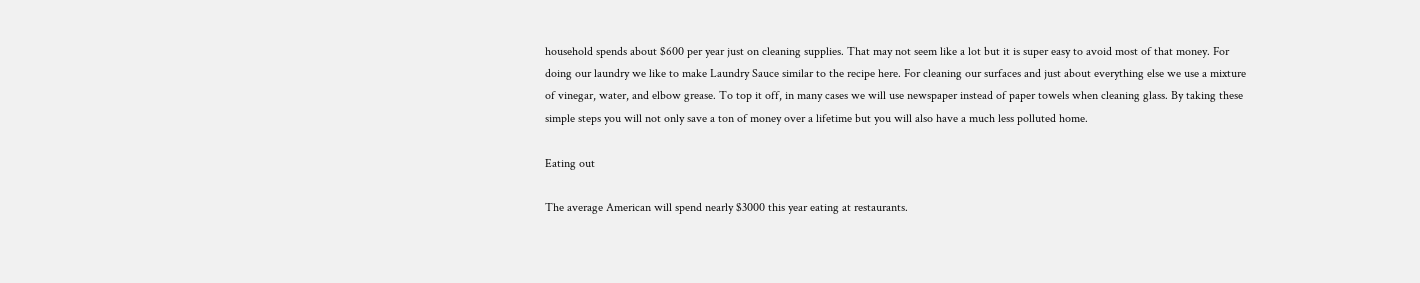household spends about $600 per year just on cleaning supplies. That may not seem like a lot but it is super easy to avoid most of that money. For doing our laundry we like to make Laundry Sauce similar to the recipe here. For cleaning our surfaces and just about everything else we use a mixture of vinegar, water, and elbow grease. To top it off, in many cases we will use newspaper instead of paper towels when cleaning glass. By taking these simple steps you will not only save a ton of money over a lifetime but you will also have a much less polluted home.

Eating out

The average American will spend nearly $3000 this year eating at restaurants.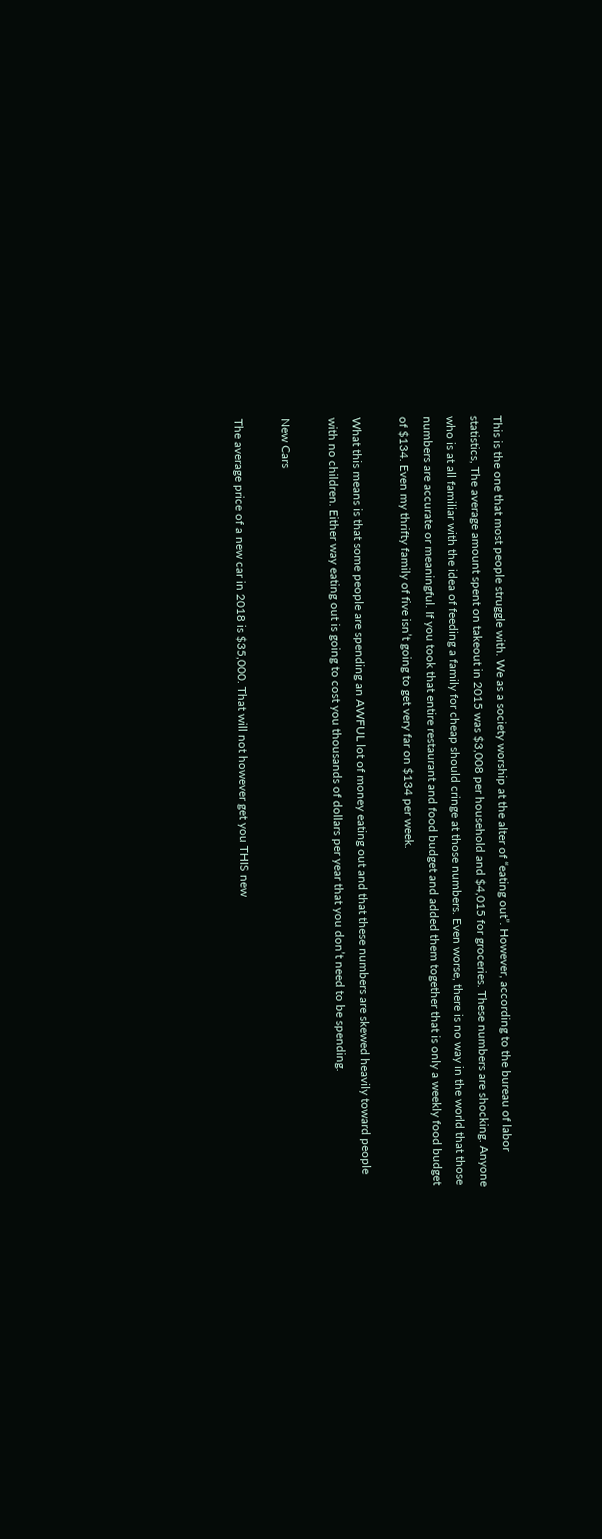This is the one that most people struggle with. We as a society worship at the alter of “eating out”. However, according to the bureau of labor statistics, The average amount spent on takeout in 2015 was $3,008 per household and $4,015 for groceries. These numbers are shocking. Anyone who is at all familiar with the idea of feeding a family for cheap should cringe at those numbers. Even worse, there is no way in the world that those numbers are accurate or meaningful. If you took that entire restaurant and food budget and added them together that is only a weekly food budget of $134. Even my thrifty family of five isn’t going to get very far on $134 per week.

What this means is that some people are spending an AWFUL lot of money eating out and that these numbers are skewed heavily toward people with no children. Either way eating out is going to cost you thousands of dollars per year that you don’t need to be spending.

New Cars

The average price of a new car in 2018 is $35,000. That will not however get you THIS new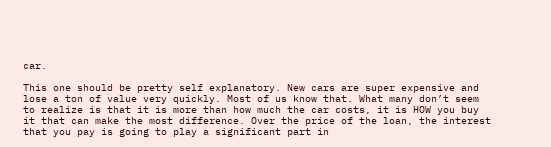car.

This one should be pretty self explanatory. New cars are super expensive and lose a ton of value very quickly. Most of us know that. What many don’t seem to realize is that it is more than how much the car costs, it is HOW you buy it that can make the most difference. Over the price of the loan, the interest that you pay is going to play a significant part in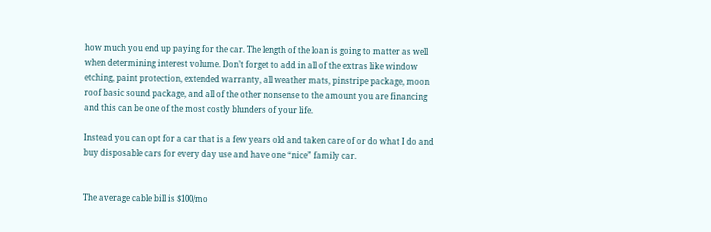how much you end up paying for the car. The length of the loan is going to matter as well when determining interest volume. Don’t forget to add in all of the extras like window etching, paint protection, extended warranty, all weather mats, pinstripe package, moon roof basic sound package, and all of the other nonsense to the amount you are financing and this can be one of the most costly blunders of your life.

Instead you can opt for a car that is a few years old and taken care of or do what I do and buy disposable cars for every day use and have one “nice” family car.


The average cable bill is $100/mo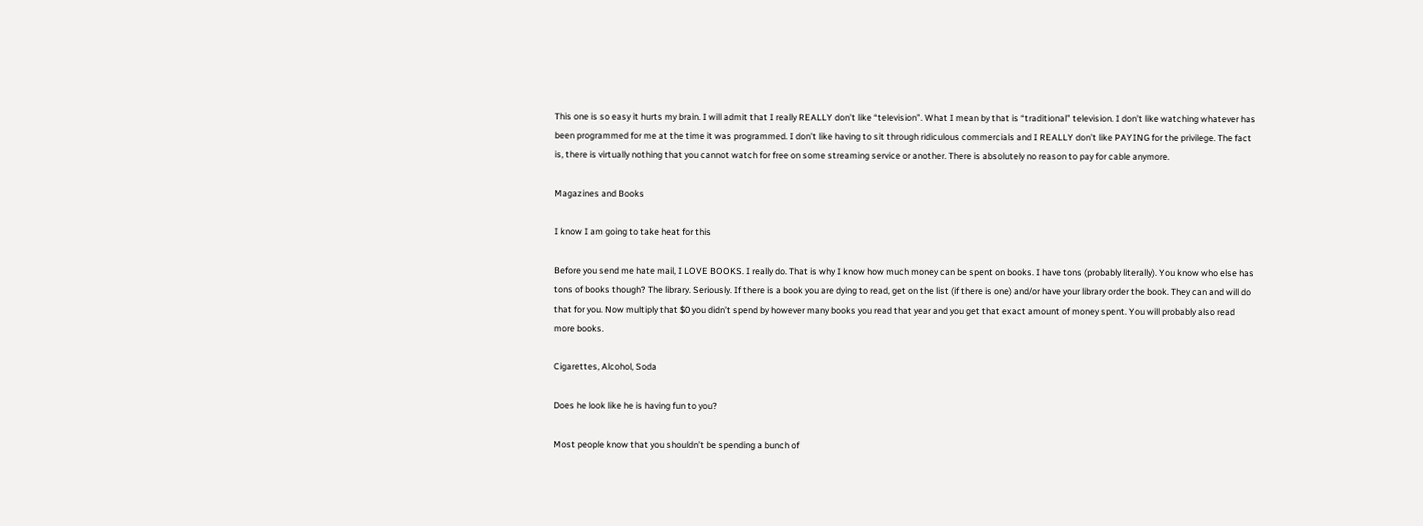This one is so easy it hurts my brain. I will admit that I really REALLY don’t like “television”. What I mean by that is “traditional” television. I don’t like watching whatever has been programmed for me at the time it was programmed. I don’t like having to sit through ridiculous commercials and I REALLY don’t like PAYING for the privilege. The fact is, there is virtually nothing that you cannot watch for free on some streaming service or another. There is absolutely no reason to pay for cable anymore.

Magazines and Books

I know I am going to take heat for this

Before you send me hate mail, I LOVE BOOKS. I really do. That is why I know how much money can be spent on books. I have tons (probably literally). You know who else has tons of books though? The library. Seriously. If there is a book you are dying to read, get on the list (if there is one) and/or have your library order the book. They can and will do that for you. Now multiply that $0 you didn’t spend by however many books you read that year and you get that exact amount of money spent. You will probably also read more books.

Cigarettes, Alcohol, Soda

Does he look like he is having fun to you?

Most people know that you shouldn’t be spending a bunch of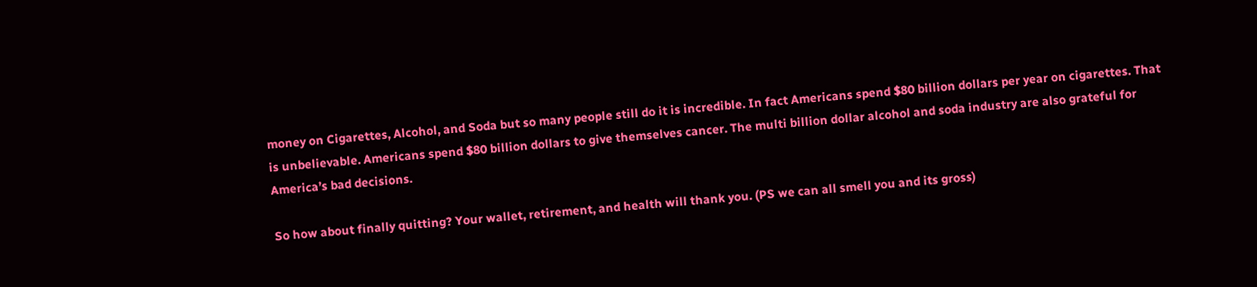money on Cigarettes, Alcohol, and Soda but so many people still do it is incredible. In fact Americans spend $80 billion dollars per year on cigarettes. That is unbelievable. Americans spend $80 billion dollars to give themselves cancer. The multi billion dollar alcohol and soda industry are also grateful for America’s bad decisions.

So how about finally quitting? Your wallet, retirement, and health will thank you. (PS we can all smell you and its gross)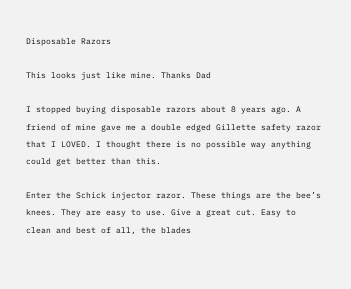Disposable Razors

This looks just like mine. Thanks Dad

I stopped buying disposable razors about 8 years ago. A friend of mine gave me a double edged Gillette safety razor that I LOVED. I thought there is no possible way anything could get better than this.

Enter the Schick injector razor. These things are the bee’s knees. They are easy to use. Give a great cut. Easy to clean and best of all, the blades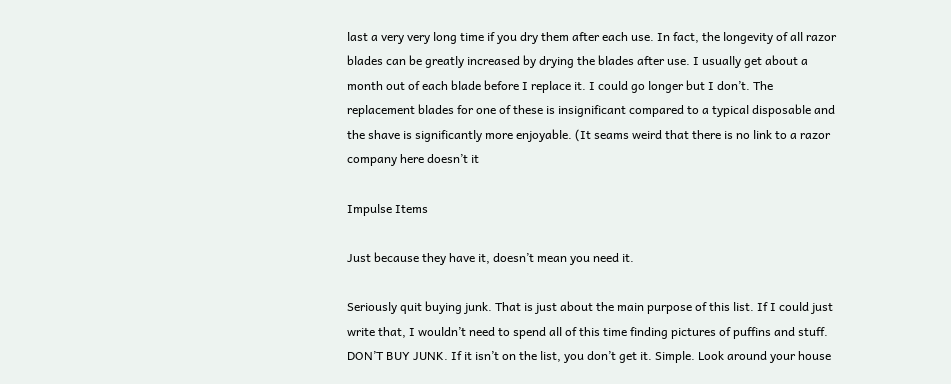last a very very long time if you dry them after each use. In fact, the longevity of all razor blades can be greatly increased by drying the blades after use. I usually get about a month out of each blade before I replace it. I could go longer but I don’t. The replacement blades for one of these is insignificant compared to a typical disposable and the shave is significantly more enjoyable. (It seams weird that there is no link to a razor company here doesn’t it

Impulse Items

Just because they have it, doesn’t mean you need it.

Seriously quit buying junk. That is just about the main purpose of this list. If I could just write that, I wouldn’t need to spend all of this time finding pictures of puffins and stuff. DON’T BUY JUNK. If it isn’t on the list, you don’t get it. Simple. Look around your house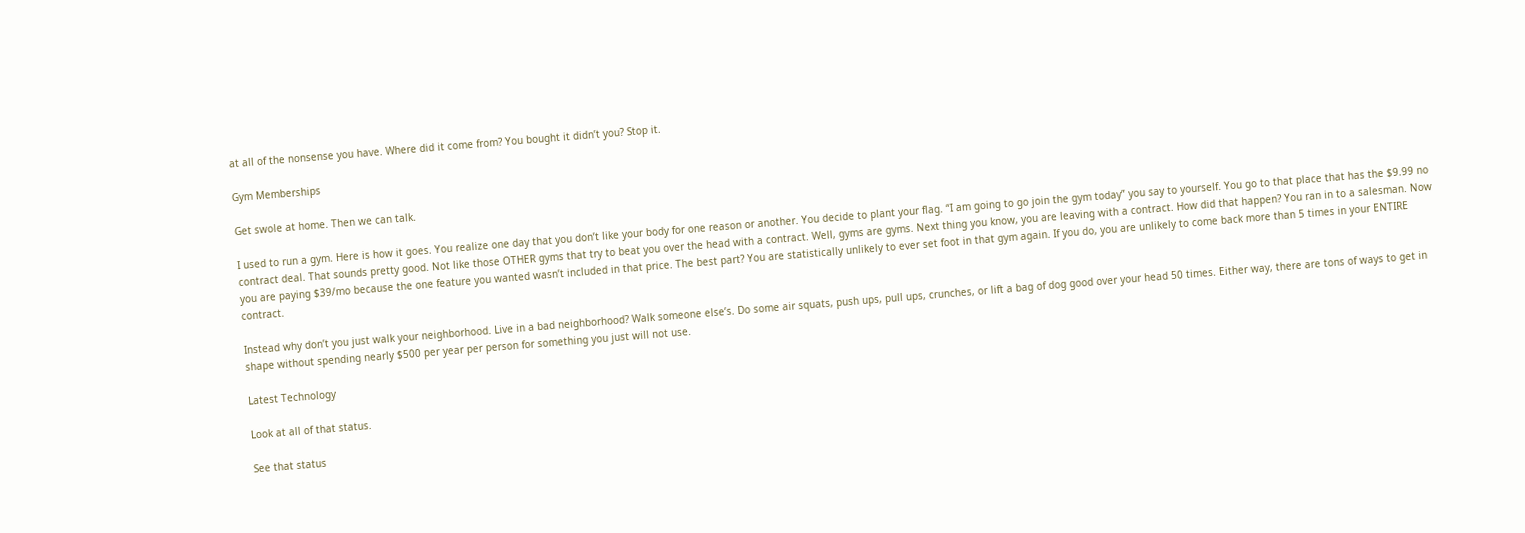at all of the nonsense you have. Where did it come from? You bought it didn’t you? Stop it.

Gym Memberships

Get swole at home. Then we can talk.

I used to run a gym. Here is how it goes. You realize one day that you don’t like your body for one reason or another. You decide to plant your flag. “I am going to go join the gym today” you say to yourself. You go to that place that has the $9.99 no contract deal. That sounds pretty good. Not like those OTHER gyms that try to beat you over the head with a contract. Well, gyms are gyms. Next thing you know, you are leaving with a contract. How did that happen? You ran in to a salesman. Now you are paying $39/mo because the one feature you wanted wasn’t included in that price. The best part? You are statistically unlikely to ever set foot in that gym again. If you do, you are unlikely to come back more than 5 times in your ENTIRE contract.

Instead why don’t you just walk your neighborhood. Live in a bad neighborhood? Walk someone else’s. Do some air squats, push ups, pull ups, crunches, or lift a bag of dog good over your head 50 times. Either way, there are tons of ways to get in shape without spending nearly $500 per year per person for something you just will not use.

Latest Technology

Look at all of that status.

See that status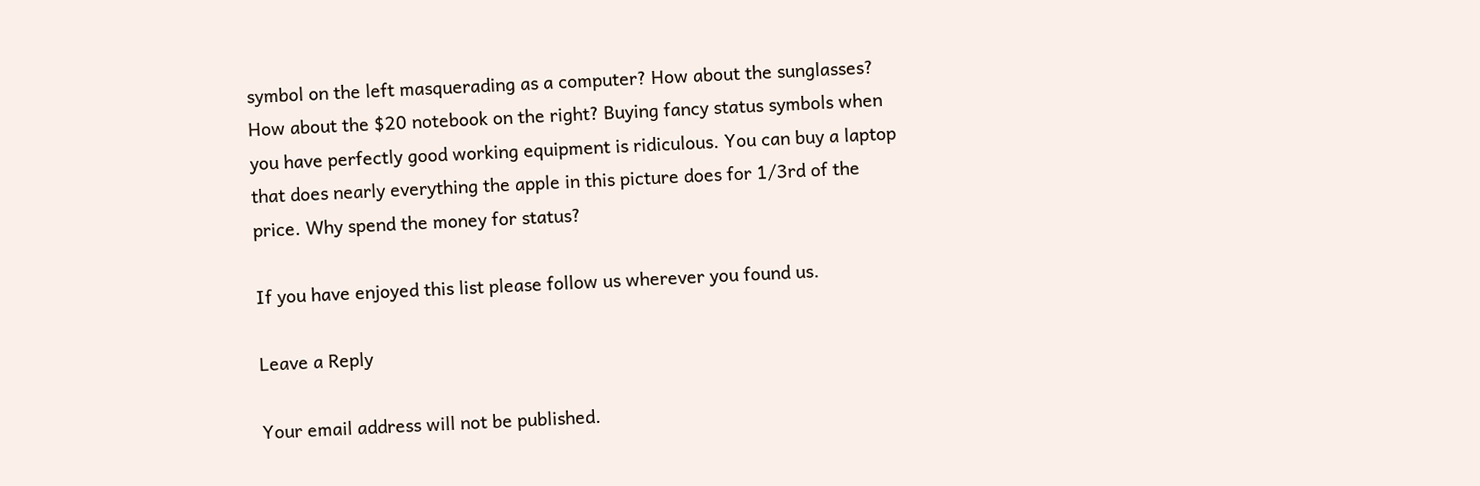symbol on the left masquerading as a computer? How about the sunglasses? How about the $20 notebook on the right? Buying fancy status symbols when you have perfectly good working equipment is ridiculous. You can buy a laptop that does nearly everything the apple in this picture does for 1/3rd of the price. Why spend the money for status?

If you have enjoyed this list please follow us wherever you found us.

Leave a Reply

Your email address will not be published.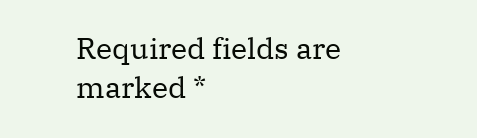Required fields are marked *